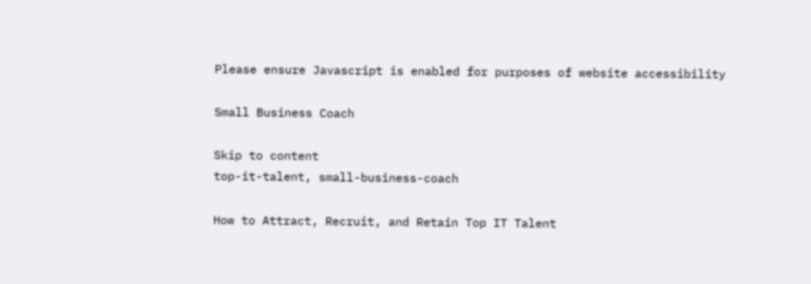Please ensure Javascript is enabled for purposes of website accessibility

Small Business Coach

Skip to content
top-it-talent, small-business-coach

How to Attract, Recruit, and Retain Top IT Talent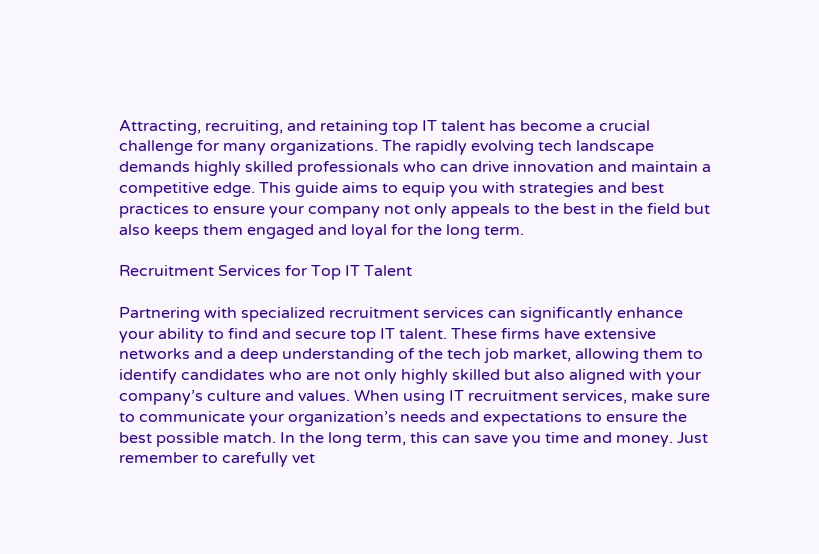Attracting, recruiting, and retaining top IT talent has become a crucial challenge for many organizations. The rapidly evolving tech landscape demands highly skilled professionals who can drive innovation and maintain a competitive edge. This guide aims to equip you with strategies and best practices to ensure your company not only appeals to the best in the field but also keeps them engaged and loyal for the long term.

Recruitment Services for Top IT Talent

Partnering with specialized recruitment services can significantly enhance your ability to find and secure top IT talent. These firms have extensive networks and a deep understanding of the tech job market, allowing them to identify candidates who are not only highly skilled but also aligned with your company’s culture and values. When using IT recruitment services, make sure to communicate your organization’s needs and expectations to ensure the best possible match. In the long term, this can save you time and money. Just remember to carefully vet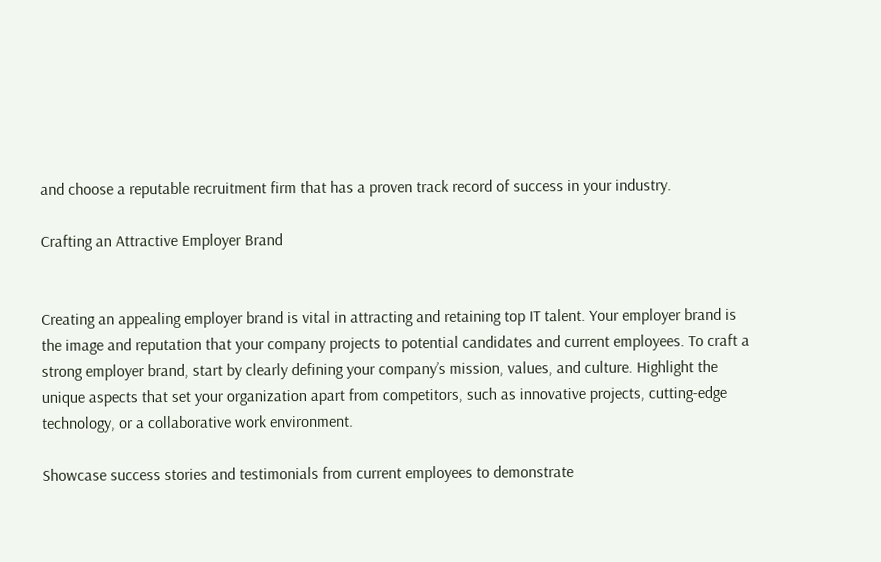and choose a reputable recruitment firm that has a proven track record of success in your industry.

Crafting an Attractive Employer Brand


Creating an appealing employer brand is vital in attracting and retaining top IT talent. Your employer brand is the image and reputation that your company projects to potential candidates and current employees. To craft a strong employer brand, start by clearly defining your company’s mission, values, and culture. Highlight the unique aspects that set your organization apart from competitors, such as innovative projects, cutting-edge technology, or a collaborative work environment.

Showcase success stories and testimonials from current employees to demonstrate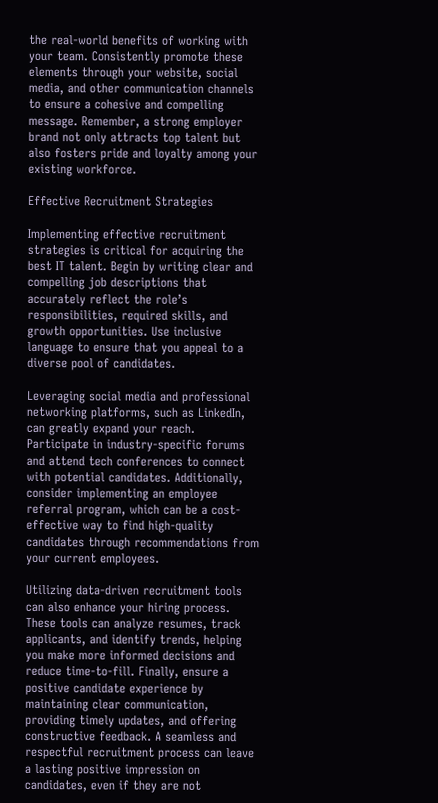the real-world benefits of working with your team. Consistently promote these elements through your website, social media, and other communication channels to ensure a cohesive and compelling message. Remember, a strong employer brand not only attracts top talent but also fosters pride and loyalty among your existing workforce.

Effective Recruitment Strategies

Implementing effective recruitment strategies is critical for acquiring the best IT talent. Begin by writing clear and compelling job descriptions that accurately reflect the role’s responsibilities, required skills, and growth opportunities. Use inclusive language to ensure that you appeal to a diverse pool of candidates.

Leveraging social media and professional networking platforms, such as LinkedIn, can greatly expand your reach. Participate in industry-specific forums and attend tech conferences to connect with potential candidates. Additionally, consider implementing an employee referral program, which can be a cost-effective way to find high-quality candidates through recommendations from your current employees.

Utilizing data-driven recruitment tools can also enhance your hiring process. These tools can analyze resumes, track applicants, and identify trends, helping you make more informed decisions and reduce time-to-fill. Finally, ensure a positive candidate experience by maintaining clear communication, providing timely updates, and offering constructive feedback. A seamless and respectful recruitment process can leave a lasting positive impression on candidates, even if they are not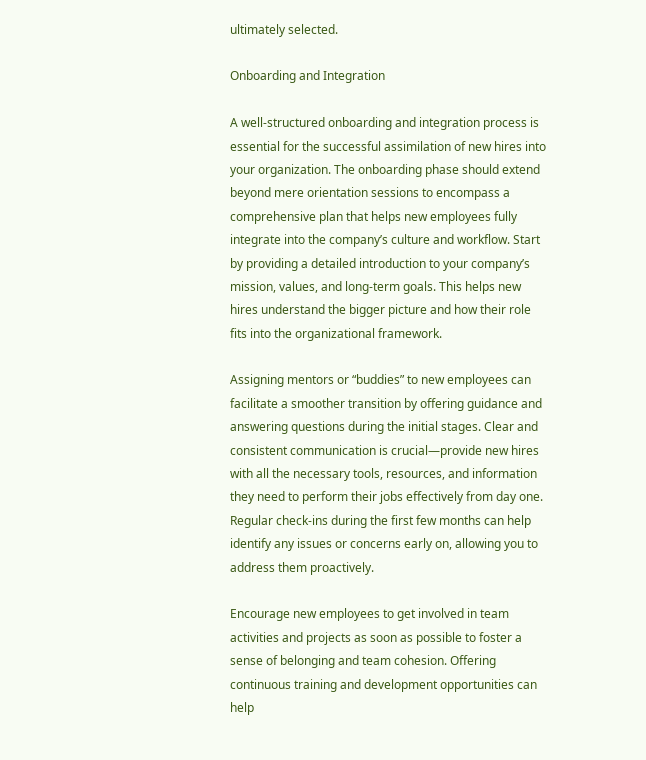ultimately selected.

Onboarding and Integration

A well-structured onboarding and integration process is essential for the successful assimilation of new hires into your organization. The onboarding phase should extend beyond mere orientation sessions to encompass a comprehensive plan that helps new employees fully integrate into the company’s culture and workflow. Start by providing a detailed introduction to your company’s mission, values, and long-term goals. This helps new hires understand the bigger picture and how their role fits into the organizational framework.

Assigning mentors or “buddies” to new employees can facilitate a smoother transition by offering guidance and answering questions during the initial stages. Clear and consistent communication is crucial—provide new hires with all the necessary tools, resources, and information they need to perform their jobs effectively from day one. Regular check-ins during the first few months can help identify any issues or concerns early on, allowing you to address them proactively.

Encourage new employees to get involved in team activities and projects as soon as possible to foster a sense of belonging and team cohesion. Offering continuous training and development opportunities can help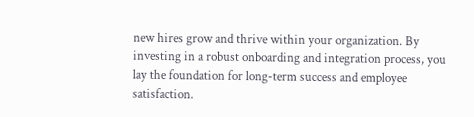new hires grow and thrive within your organization. By investing in a robust onboarding and integration process, you lay the foundation for long-term success and employee satisfaction.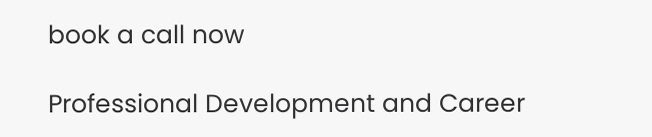book a call now

Professional Development and Career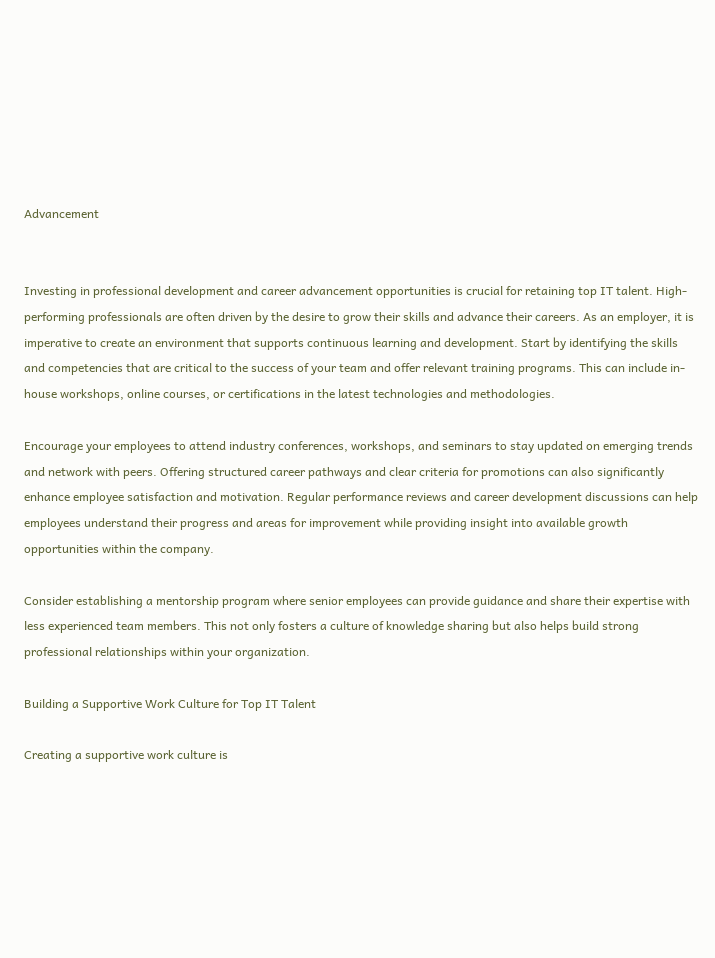Advancement


Investing in professional development and career advancement opportunities is crucial for retaining top IT talent. High-performing professionals are often driven by the desire to grow their skills and advance their careers. As an employer, it is imperative to create an environment that supports continuous learning and development. Start by identifying the skills and competencies that are critical to the success of your team and offer relevant training programs. This can include in-house workshops, online courses, or certifications in the latest technologies and methodologies.

Encourage your employees to attend industry conferences, workshops, and seminars to stay updated on emerging trends and network with peers. Offering structured career pathways and clear criteria for promotions can also significantly enhance employee satisfaction and motivation. Regular performance reviews and career development discussions can help employees understand their progress and areas for improvement while providing insight into available growth opportunities within the company.

Consider establishing a mentorship program where senior employees can provide guidance and share their expertise with less experienced team members. This not only fosters a culture of knowledge sharing but also helps build strong professional relationships within your organization.

Building a Supportive Work Culture for Top IT Talent

Creating a supportive work culture is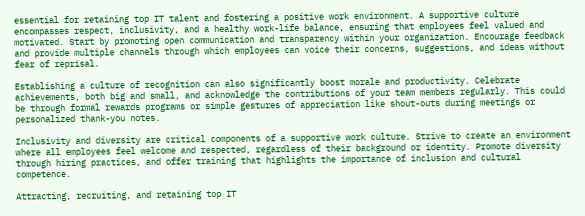essential for retaining top IT talent and fostering a positive work environment. A supportive culture encompasses respect, inclusivity, and a healthy work-life balance, ensuring that employees feel valued and motivated. Start by promoting open communication and transparency within your organization. Encourage feedback and provide multiple channels through which employees can voice their concerns, suggestions, and ideas without fear of reprisal.

Establishing a culture of recognition can also significantly boost morale and productivity. Celebrate achievements, both big and small, and acknowledge the contributions of your team members regularly. This could be through formal rewards programs or simple gestures of appreciation like shout-outs during meetings or personalized thank-you notes.

Inclusivity and diversity are critical components of a supportive work culture. Strive to create an environment where all employees feel welcome and respected, regardless of their background or identity. Promote diversity through hiring practices, and offer training that highlights the importance of inclusion and cultural competence.

Attracting, recruiting, and retaining top IT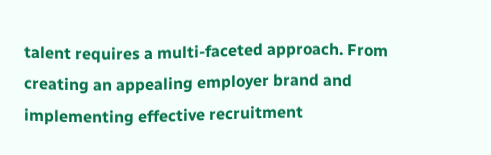talent requires a multi-faceted approach. From creating an appealing employer brand and implementing effective recruitment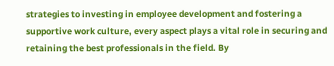strategies to investing in employee development and fostering a supportive work culture, every aspect plays a vital role in securing and retaining the best professionals in the field. By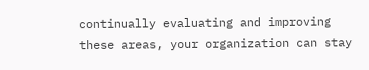continually evaluating and improving these areas, your organization can stay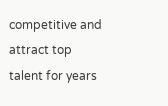competitive and attract top talent for years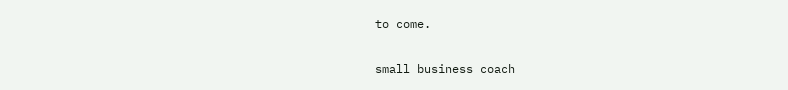to come.

small business coach